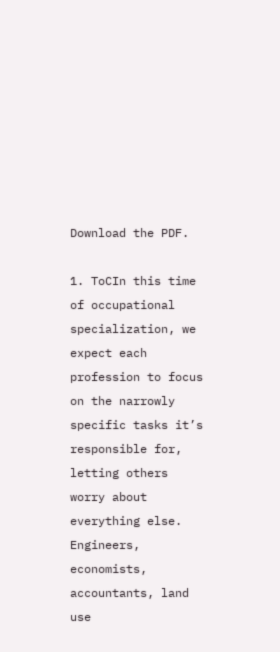Download the PDF.

1. ToCIn this time of occupational specialization, we expect each profession to focus on the narrowly specific tasks it’s responsible for, letting others worry about everything else. Engineers, economists, accountants, land use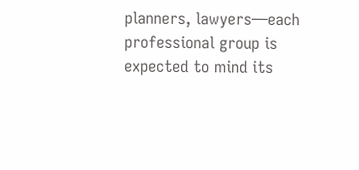planners, lawyers—each professional group is expected to mind its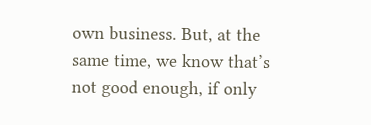own business. But, at the same time, we know that’s not good enough, if only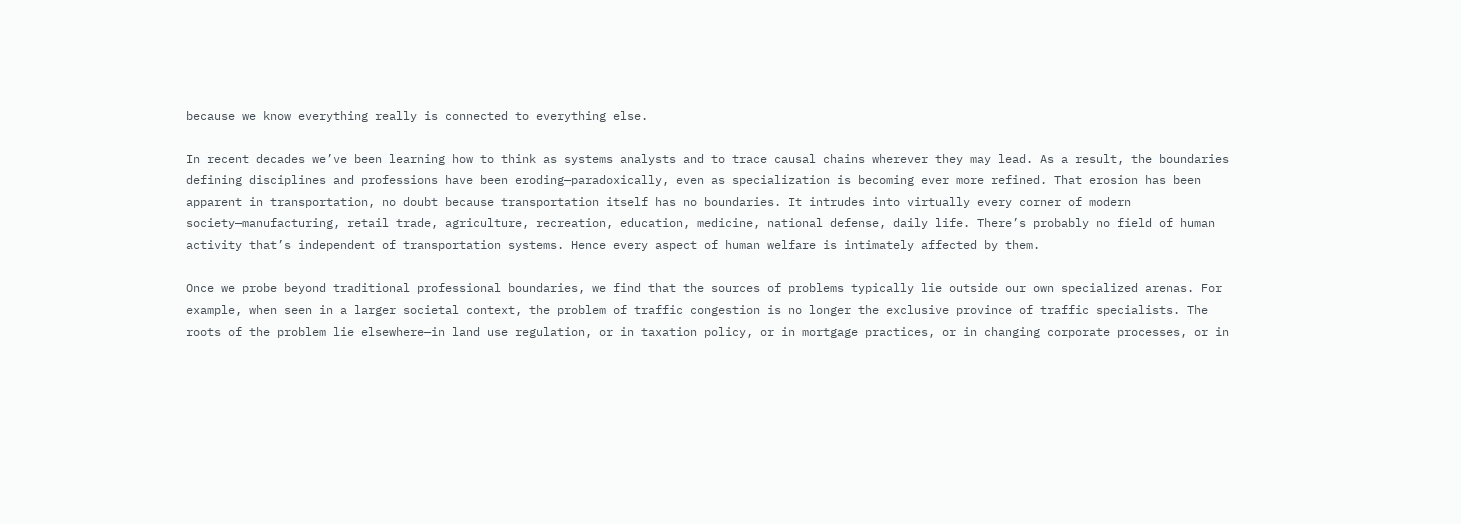because we know everything really is connected to everything else.

In recent decades we’ve been learning how to think as systems analysts and to trace causal chains wherever they may lead. As a result, the boundaries defining disciplines and professions have been eroding—paradoxically, even as specialization is becoming ever more refined. That erosion has been apparent in transportation, no doubt because transportation itself has no boundaries. It intrudes into virtually every corner of modern society—manufacturing, retail trade, agriculture, recreation, education, medicine, national defense, daily life. There’s probably no field of human activity that’s independent of transportation systems. Hence every aspect of human welfare is intimately affected by them.

Once we probe beyond traditional professional boundaries, we find that the sources of problems typically lie outside our own specialized arenas. For example, when seen in a larger societal context, the problem of traffic congestion is no longer the exclusive province of traffic specialists. The roots of the problem lie elsewhere—in land use regulation, or in taxation policy, or in mortgage practices, or in changing corporate processes, or in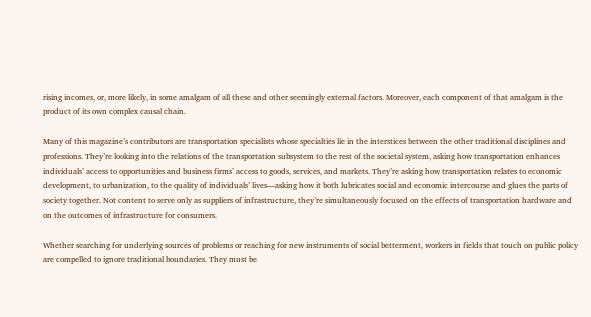rising incomes, or, more likely, in some amalgam of all these and other seemingly external factors. Moreover, each component of that amalgam is the product of its own complex causal chain.

Many of this magazine’s contributors are transportation specialists whose specialties lie in the interstices between the other traditional disciplines and professions. They’re looking into the relations of the transportation subsystem to the rest of the societal system, asking how transportation enhances individuals’ access to opportunities and business firms’ access to goods, services, and markets. They’re asking how transportation relates to economic development, to urbanization, to the quality of individuals’ lives—asking how it both lubricates social and economic intercourse and glues the parts of society together. Not content to serve only as suppliers of infrastructure, they’re simultaneously focused on the effects of transportation hardware and on the outcomes of infrastructure for consumers.

Whether searching for underlying sources of problems or reaching for new instruments of social betterment, workers in fields that touch on public policy are compelled to ignore traditional boundaries. They must be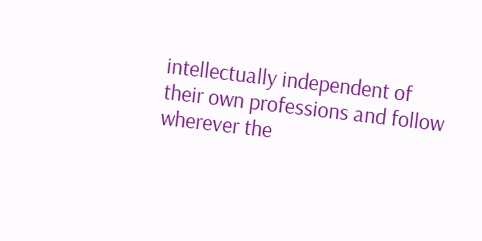intellectually independent of their own professions and follow wherever the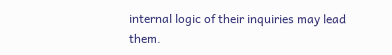internal logic of their inquiries may lead them.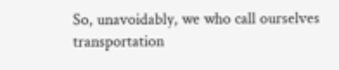So, unavoidably, we who call ourselves transportation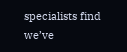specialists find we’ve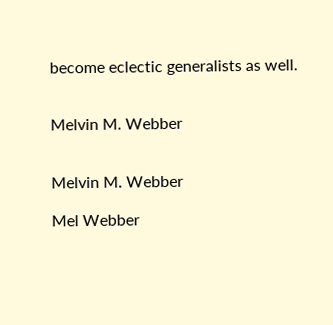become eclectic generalists as well.


Melvin M. Webber


Melvin M. Webber

Mel Webber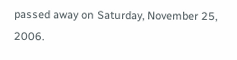passed away on Saturday, November 25, 2006.